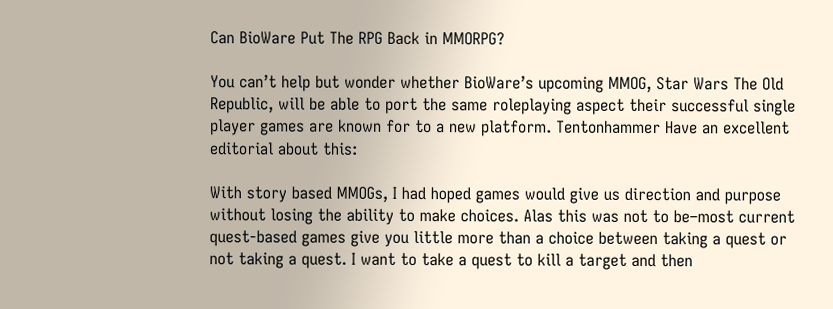Can BioWare Put The RPG Back in MMORPG?

You can’t help but wonder whether BioWare’s upcoming MMOG, Star Wars The Old Republic, will be able to port the same roleplaying aspect their successful single player games are known for to a new platform. Tentonhammer Have an excellent editorial about this:

With story based MMOGs, I had hoped games would give us direction and purpose without losing the ability to make choices. Alas this was not to be–most current quest-based games give you little more than a choice between taking a quest or not taking a quest. I want to take a quest to kill a target and then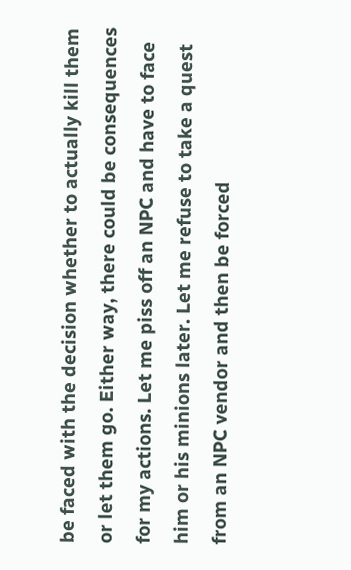be faced with the decision whether to actually kill them or let them go. Either way, there could be consequences for my actions. Let me piss off an NPC and have to face him or his minions later. Let me refuse to take a quest from an NPC vendor and then be forced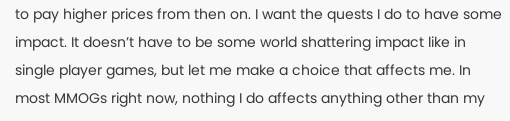to pay higher prices from then on. I want the quests I do to have some impact. It doesn’t have to be some world shattering impact like in single player games, but let me make a choice that affects me. In most MMOGs right now, nothing I do affects anything other than my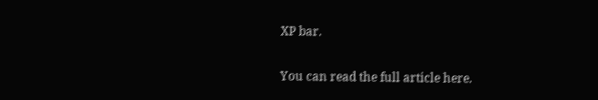XP bar.

You can read the full article here.